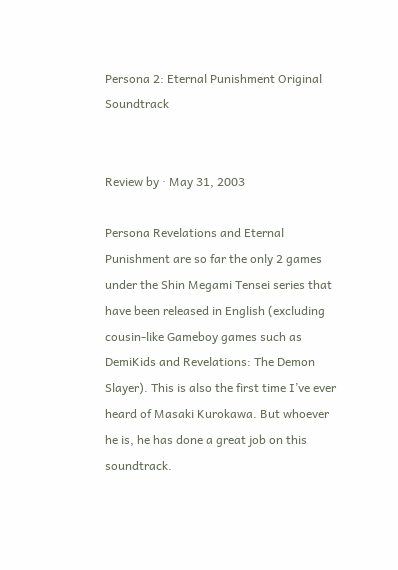Persona 2: Eternal Punishment Original Soundtrack


Review by · May 31, 2003

Persona Revelations and Eternal Punishment are so far the only 2 games under the Shin Megami Tensei series that have been released in English (excluding cousin-like Gameboy games such as DemiKids and Revelations: The Demon Slayer). This is also the first time I’ve ever heard of Masaki Kurokawa. But whoever he is, he has done a great job on this soundtrack.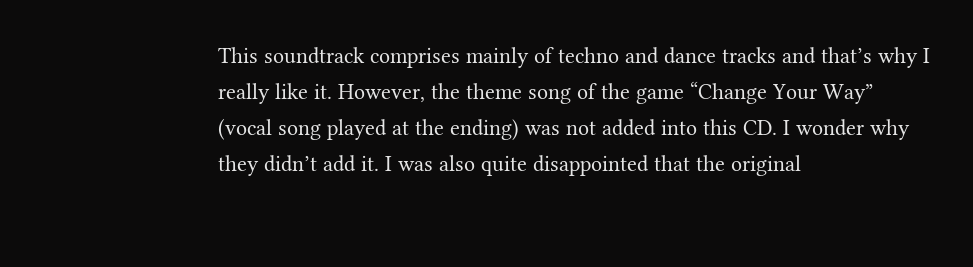This soundtrack comprises mainly of techno and dance tracks and that’s why I really like it. However, the theme song of the game “Change Your Way” (vocal song played at the ending) was not added into this CD. I wonder why they didn’t add it. I was also quite disappointed that the original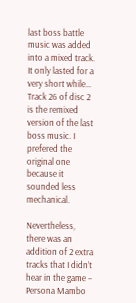last boss battle music was added into a mixed track. It only lasted for a very short while… Track 26 of disc 2 is the remixed version of the last boss music. I prefered the original one because it sounded less mechanical.

Nevertheless, there was an addition of 2 extra tracks that I didn’t hear in the game – Persona Mambo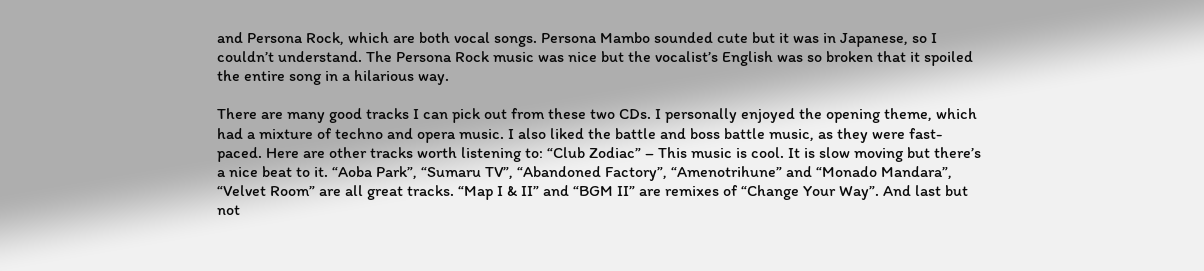and Persona Rock, which are both vocal songs. Persona Mambo sounded cute but it was in Japanese, so I couldn’t understand. The Persona Rock music was nice but the vocalist’s English was so broken that it spoiled the entire song in a hilarious way.

There are many good tracks I can pick out from these two CDs. I personally enjoyed the opening theme, which had a mixture of techno and opera music. I also liked the battle and boss battle music, as they were fast-paced. Here are other tracks worth listening to: “Club Zodiac” – This music is cool. It is slow moving but there’s a nice beat to it. “Aoba Park”, “Sumaru TV”, “Abandoned Factory”, “Amenotrihune” and “Monado Mandara”, “Velvet Room” are all great tracks. “Map I & II” and “BGM II” are remixes of “Change Your Way”. And last but not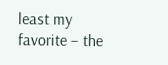least my favorite – the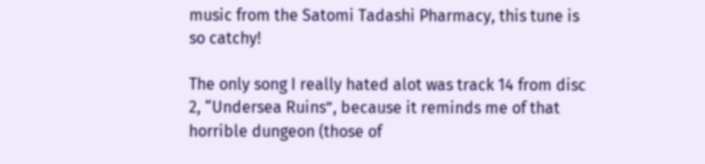music from the Satomi Tadashi Pharmacy, this tune is so catchy!

The only song I really hated alot was track 14 from disc 2, “Undersea Ruins”, because it reminds me of that horrible dungeon (those of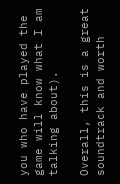you who have played the game will know what I am talking about).

Overall, this is a great soundtrack and worth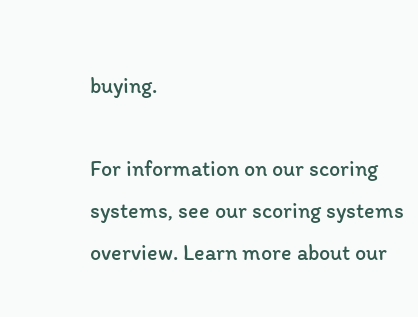buying.

For information on our scoring systems, see our scoring systems overview. Learn more about our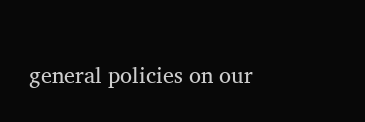general policies on our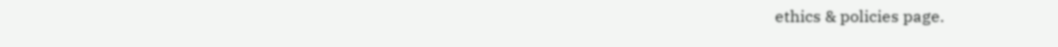ethics & policies page.